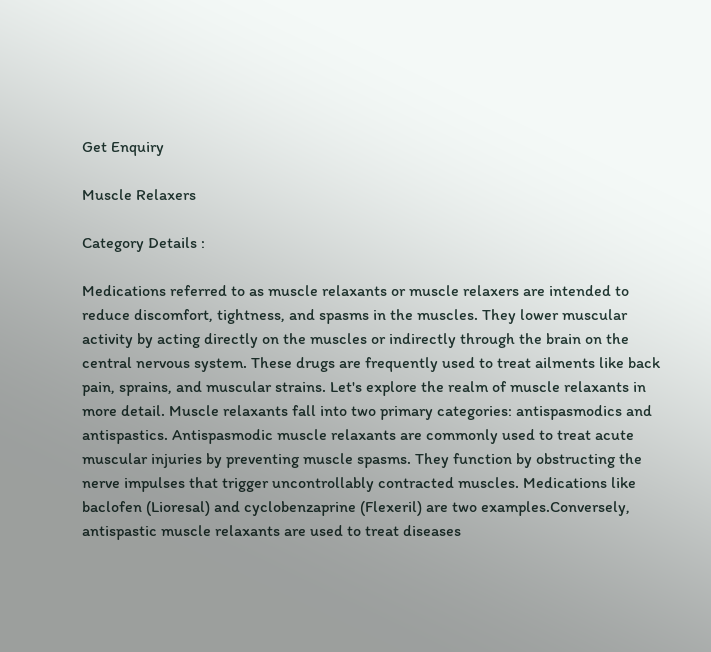Get Enquiry

Muscle Relaxers

Category Details :

Medications referred to as muscle relaxants or muscle relaxers are intended to reduce discomfort, tightness, and spasms in the muscles. They lower muscular activity by acting directly on the muscles or indirectly through the brain on the central nervous system. These drugs are frequently used to treat ailments like back pain, sprains, and muscular strains. Let's explore the realm of muscle relaxants in more detail. Muscle relaxants fall into two primary categories: antispasmodics and antispastics. Antispasmodic muscle relaxants are commonly used to treat acute muscular injuries by preventing muscle spasms. They function by obstructing the nerve impulses that trigger uncontrollably contracted muscles. Medications like baclofen (Lioresal) and cyclobenzaprine (Flexeril) are two examples.Conversely, antispastic muscle relaxants are used to treat diseases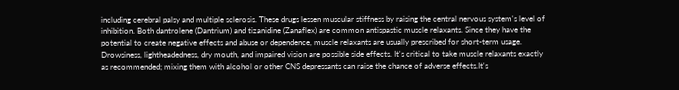including cerebral palsy and multiple sclerosis. These drugs lessen muscular stiffness by raising the central nervous system's level of inhibition. Both dantrolene (Dantrium) and tizanidine (Zanaflex) are common antispastic muscle relaxants. Since they have the potential to create negative effects and abuse or dependence, muscle relaxants are usually prescribed for short-term usage. Drowsiness, lightheadedness, dry mouth, and impaired vision are possible side effects. It's critical to take muscle relaxants exactly as recommended; mixing them with alcohol or other CNS depressants can raise the chance of adverse effects.It's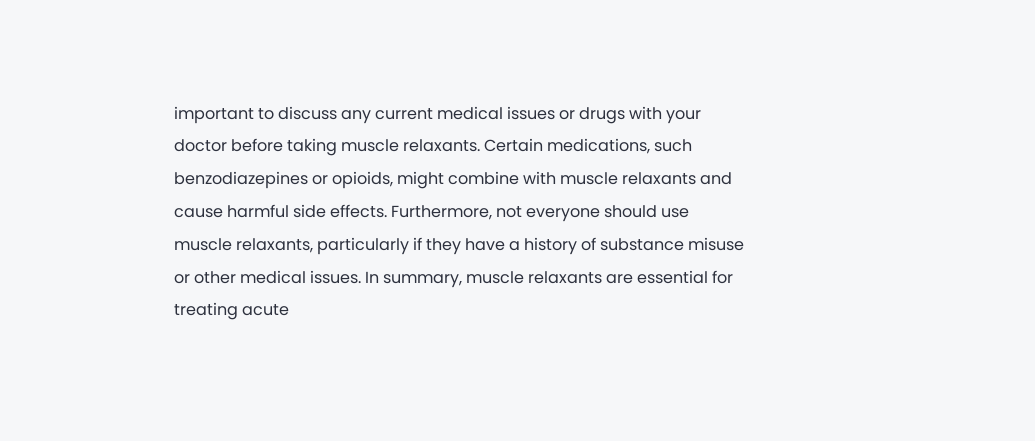important to discuss any current medical issues or drugs with your doctor before taking muscle relaxants. Certain medications, such benzodiazepines or opioids, might combine with muscle relaxants and cause harmful side effects. Furthermore, not everyone should use muscle relaxants, particularly if they have a history of substance misuse or other medical issues. In summary, muscle relaxants are essential for treating acute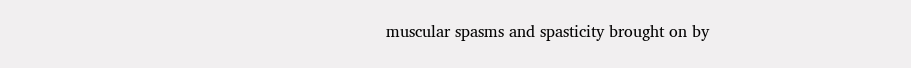muscular spasms and spasticity brought on by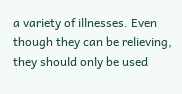a variety of illnesses. Even though they can be relieving, they should only be used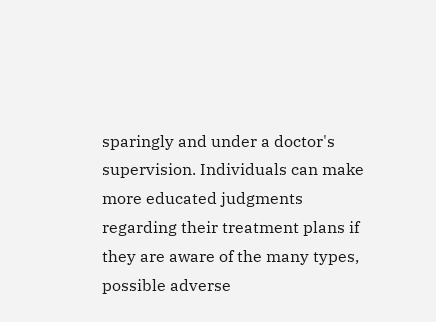sparingly and under a doctor's supervision. Individuals can make more educated judgments regarding their treatment plans if they are aware of the many types, possible adverse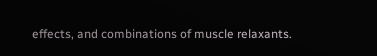effects, and combinations of muscle relaxants.